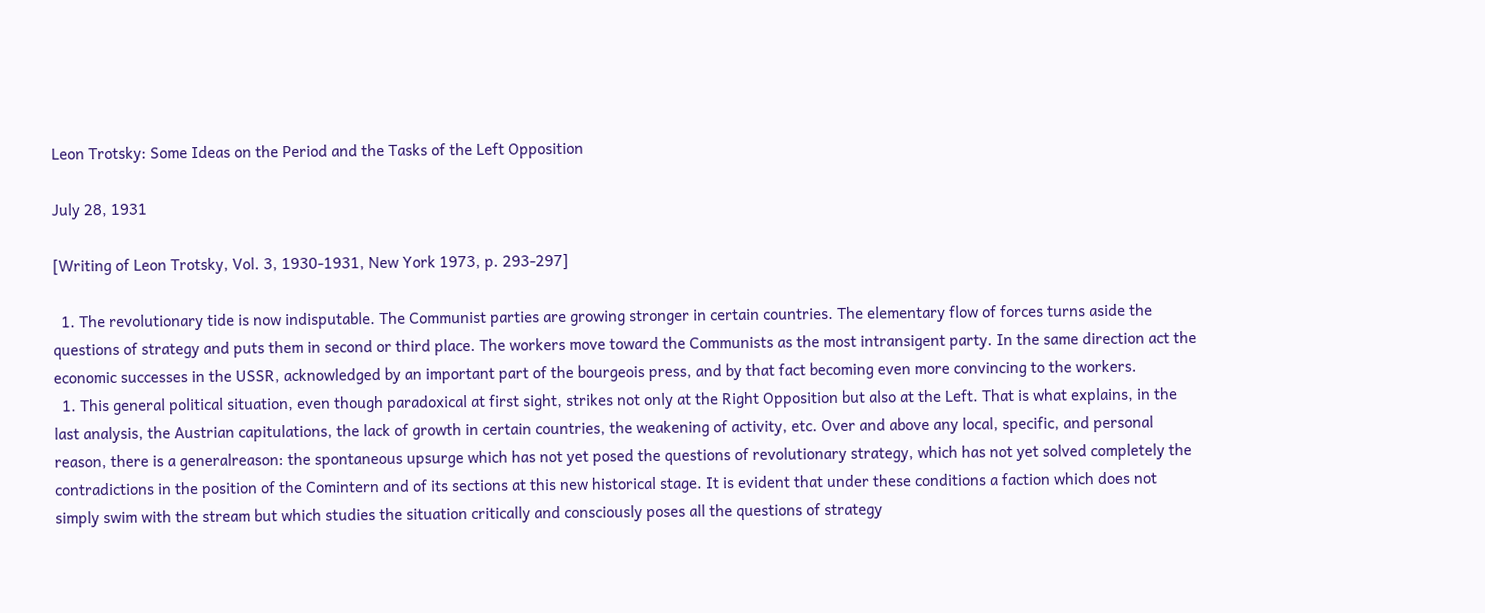Leon Trotsky: Some Ideas on the Period and the Tasks of the Left Opposition

July 28, 1931

[Writing of Leon Trotsky, Vol. 3, 1930-1931, New York 1973, p. 293-297]

  1. The revolutionary tide is now indisputable. The Communist parties are growing stronger in certain countries. The elementary flow of forces turns aside the questions of strategy and puts them in second or third place. The workers move toward the Communists as the most intransigent party. In the same direction act the economic successes in the USSR, acknowledged by an important part of the bourgeois press, and by that fact becoming even more convincing to the workers.
  1. This general political situation, even though paradoxical at first sight, strikes not only at the Right Opposition but also at the Left. That is what explains, in the last analysis, the Austrian capitulations, the lack of growth in certain countries, the weakening of activity, etc. Over and above any local, specific, and personal reason, there is a generalreason: the spontaneous upsurge which has not yet posed the questions of revolutionary strategy, which has not yet solved completely the contradictions in the position of the Comintern and of its sections at this new historical stage. It is evident that under these conditions a faction which does not simply swim with the stream but which studies the situation critically and consciously poses all the questions of strategy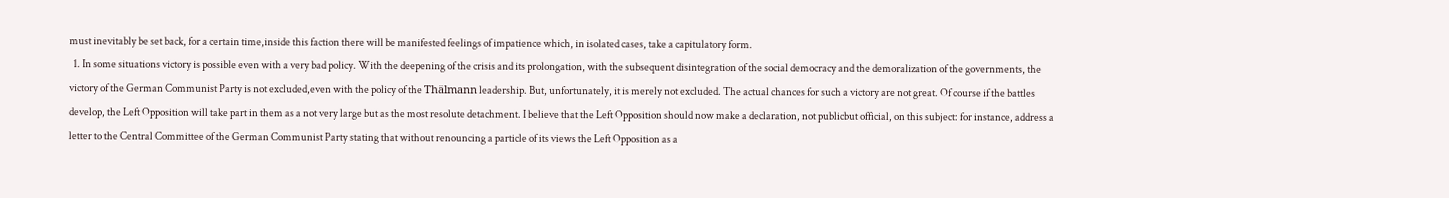must inevitably be set back, for a certain time,inside this faction there will be manifested feelings of impatience which, in isolated cases, take a capitulatory form.
  1. In some situations victory is possible even with a very bad policy. With the deepening of the crisis and its prolongation, with the subsequent disintegration of the social democracy and the demoralization of the governments, the victory of the German Communist Party is not excluded,even with the policy of the Thälmann leadership. But, unfortunately, it is merely not excluded. The actual chances for such a victory are not great. Of course if the battles develop, the Left Opposition will take part in them as a not very large but as the most resolute detachment. I believe that the Left Opposition should now make a declaration, not publicbut official, on this subject: for instance, address a letter to the Central Committee of the German Communist Party stating that without renouncing a particle of its views the Left Opposition as a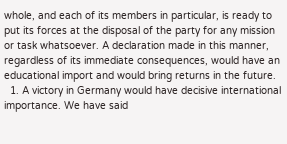whole, and each of its members in particular, is ready to put its forces at the disposal of the party for any mission or task whatsoever. A declaration made in this manner, regardless of its immediate consequences, would have an educational import and would bring returns in the future.
  1. A victory in Germany would have decisive international importance. We have said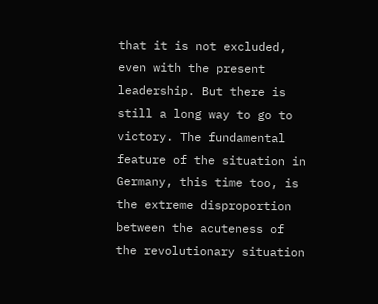that it is not excluded, even with the present leadership. But there is still a long way to go to victory. The fundamental feature of the situation in Germany, this time too, is the extreme disproportion between the acuteness of the revolutionary situation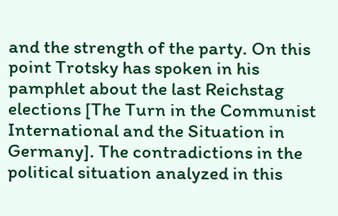and the strength of the party. On this point Trotsky has spoken in his pamphlet about the last Reichstag elections [The Turn in the Communist International and the Situation in Germany]. The contradictions in the political situation analyzed in this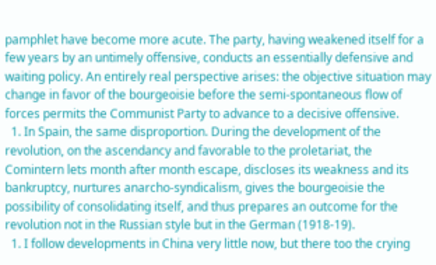pamphlet have become more acute. The party, having weakened itself for a few years by an untimely offensive, conducts an essentially defensive and waiting policy. An entirely real perspective arises: the objective situation may change in favor of the bourgeoisie before the semi-spontaneous flow of forces permits the Communist Party to advance to a decisive offensive.
  1. In Spain, the same disproportion. During the development of the revolution, on the ascendancy and favorable to the proletariat, the Comintern lets month after month escape, discloses its weakness and its bankruptcy, nurtures anarcho-syndicalism, gives the bourgeoisie the possibility of consolidating itself, and thus prepares an outcome for the revolution not in the Russian style but in the German (1918-19).
  1. I follow developments in China very little now, but there too the crying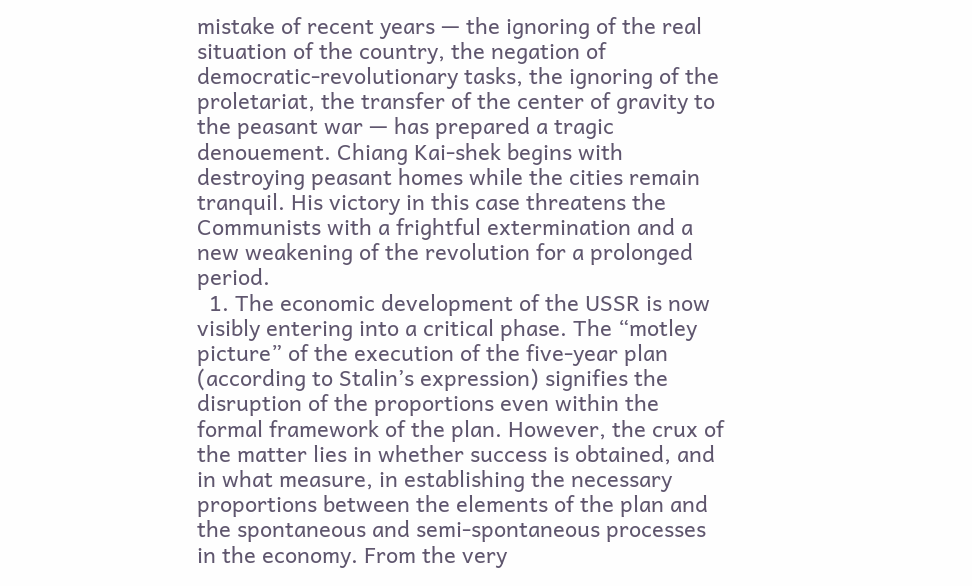mistake of recent years — the ignoring of the real situation of the country, the negation of democratic-revolutionary tasks, the ignoring of the proletariat, the transfer of the center of gravity to the peasant war — has prepared a tragic denouement. Chiang Kai-shek begins with destroying peasant homes while the cities remain tranquil. His victory in this case threatens the Communists with a frightful extermination and a new weakening of the revolution for a prolonged period.
  1. The economic development of the USSR is now visibly entering into a critical phase. The “motley picture” of the execution of the five-year plan (according to Stalin’s expression) signifies the disruption of the proportions even within the formal framework of the plan. However, the crux of the matter lies in whether success is obtained, and in what measure, in establishing the necessary proportions between the elements of the plan and the spontaneous and semi-spontaneous processes in the economy. From the very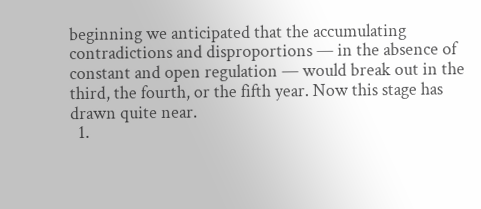beginning we anticipated that the accumulating contradictions and disproportions — in the absence of constant and open regulation — would break out in the third, the fourth, or the fifth year. Now this stage has drawn quite near.
  1.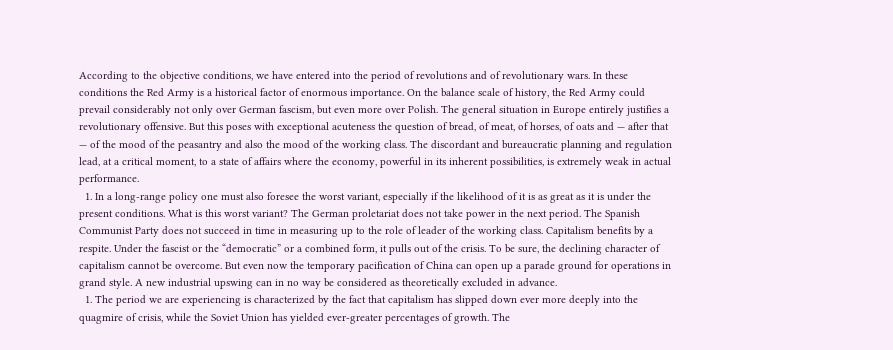According to the objective conditions, we have entered into the period of revolutions and of revolutionary wars. In these conditions the Red Army is a historical factor of enormous importance. On the balance scale of history, the Red Army could prevail considerably not only over German fascism, but even more over Polish. The general situation in Europe entirely justifies a revolutionary offensive. But this poses with exceptional acuteness the question of bread, of meat, of horses, of oats and — after that — of the mood of the peasantry and also the mood of the working class. The discordant and bureaucratic planning and regulation lead, at a critical moment, to a state of affairs where the economy, powerful in its inherent possibilities, is extremely weak in actual performance.
  1. In a long-range policy one must also foresee the worst variant, especially if the likelihood of it is as great as it is under the present conditions. What is this worst variant? The German proletariat does not take power in the next period. The Spanish Communist Party does not succeed in time in measuring up to the role of leader of the working class. Capitalism benefits by a respite. Under the fascist or the “democratic” or a combined form, it pulls out of the crisis. To be sure, the declining character of capitalism cannot be overcome. But even now the temporary pacification of China can open up a parade ground for operations in grand style. A new industrial upswing can in no way be considered as theoretically excluded in advance.
  1. The period we are experiencing is characterized by the fact that capitalism has slipped down ever more deeply into the quagmire of crisis, while the Soviet Union has yielded ever-greater percentages of growth. The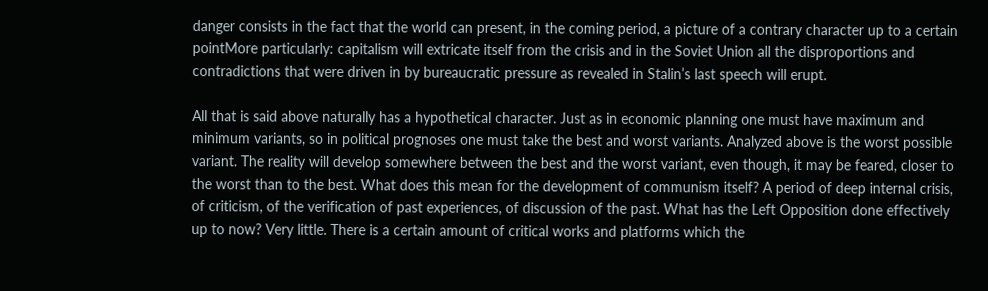danger consists in the fact that the world can present, in the coming period, a picture of a contrary character up to a certain pointMore particularly: capitalism will extricate itself from the crisis and in the Soviet Union all the disproportions and contradictions that were driven in by bureaucratic pressure as revealed in Stalin’s last speech will erupt.

All that is said above naturally has a hypothetical character. Just as in economic planning one must have maximum and minimum variants, so in political prognoses one must take the best and worst variants. Analyzed above is the worst possible variant. The reality will develop somewhere between the best and the worst variant, even though, it may be feared, closer to the worst than to the best. What does this mean for the development of communism itself? A period of deep internal crisis, of criticism, of the verification of past experiences, of discussion of the past. What has the Left Opposition done effectively up to now? Very little. There is a certain amount of critical works and platforms which the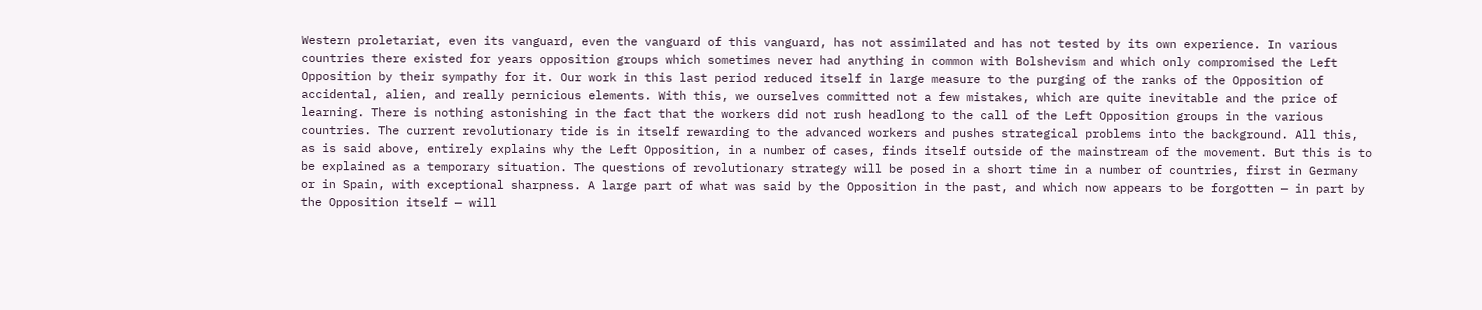Western proletariat, even its vanguard, even the vanguard of this vanguard, has not assimilated and has not tested by its own experience. In various countries there existed for years opposition groups which sometimes never had anything in common with Bolshevism and which only compromised the Left Opposition by their sympathy for it. Our work in this last period reduced itself in large measure to the purging of the ranks of the Opposition of accidental, alien, and really pernicious elements. With this, we ourselves committed not a few mistakes, which are quite inevitable and the price of learning. There is nothing astonishing in the fact that the workers did not rush headlong to the call of the Left Opposition groups in the various countries. The current revolutionary tide is in itself rewarding to the advanced workers and pushes strategical problems into the background. All this, as is said above, entirely explains why the Left Opposition, in a number of cases, finds itself outside of the mainstream of the movement. But this is to be explained as a temporary situation. The questions of revolutionary strategy will be posed in a short time in a number of countries, first in Germany or in Spain, with exceptional sharpness. A large part of what was said by the Opposition in the past, and which now appears to be forgotten — in part by the Opposition itself — will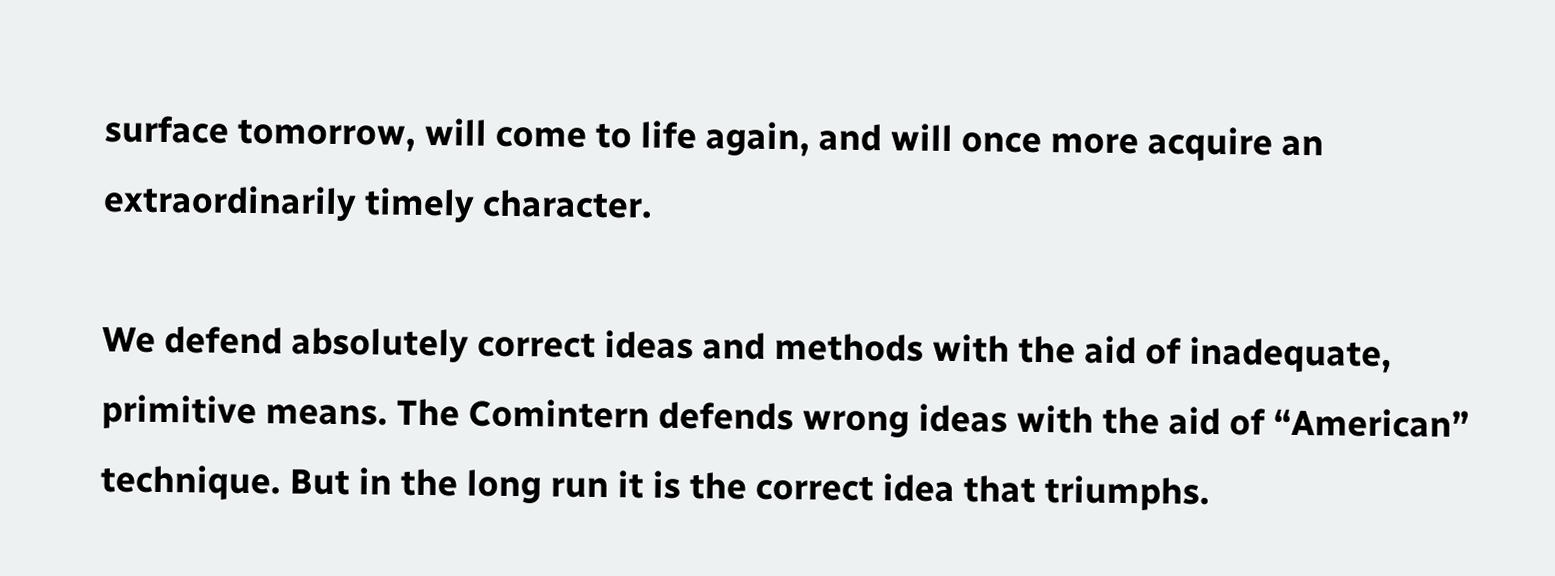surface tomorrow, will come to life again, and will once more acquire an extraordinarily timely character.

We defend absolutely correct ideas and methods with the aid of inadequate, primitive means. The Comintern defends wrong ideas with the aid of “American” technique. But in the long run it is the correct idea that triumphs.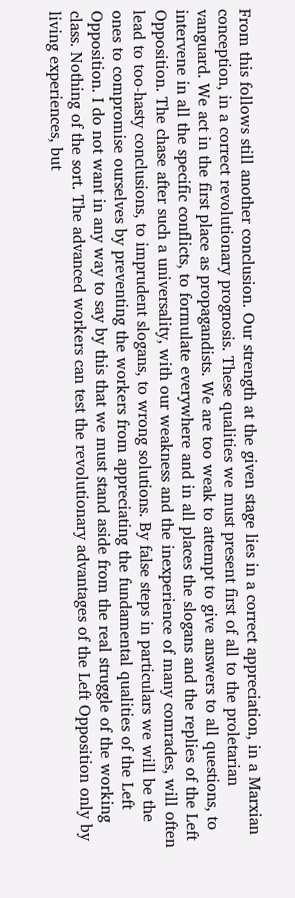From this follows still another conclusion. Our strength at the given stage lies in a correct appreciation, in a Marxian conception, in a correct revolutionary prognosis. These qualities we must present first of all to the proletarian vanguard. We act in the first place as propagandists. We are too weak to attempt to give answers to all questions, to intervene in all the specific conflicts, to formulate everywhere and in all places the slogans and the replies of the Left Opposition. The chase after such a universality, with our weakness and the inexperience of many comrades, will often lead to too-hasty conclusions, to imprudent slogans, to wrong solutions. By false steps in particulars we will be the ones to compromise ourselves by preventing the workers from appreciating the fundamental qualities of the Left Opposition. I do not want in any way to say by this that we must stand aside from the real struggle of the working class. Nothing of the sort. The advanced workers can test the revolutionary advantages of the Left Opposition only by living experiences, but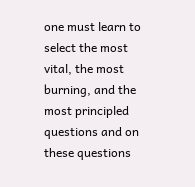one must learn to select the most vital, the most burning, and the most principled questions and on these questions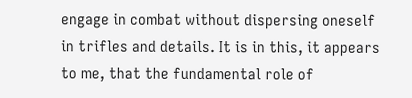engage in combat without dispersing oneself in trifles and details. It is in this, it appears to me, that the fundamental role of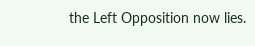the Left Opposition now lies.